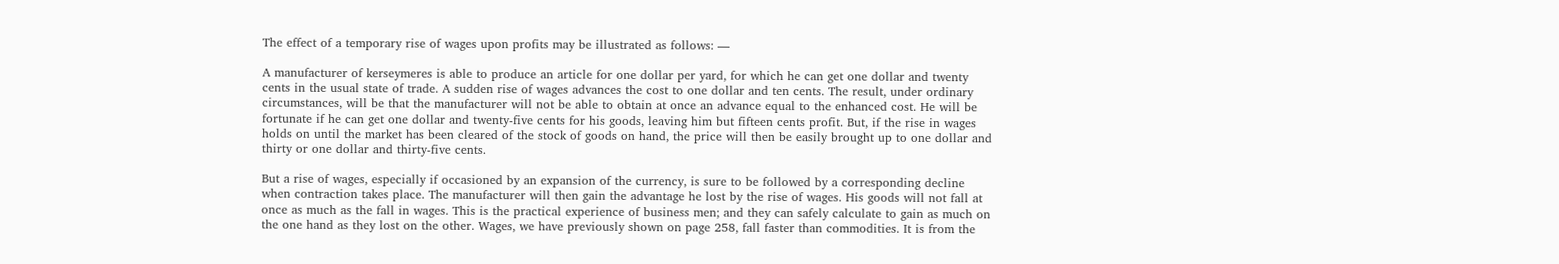The effect of a temporary rise of wages upon profits may be illustrated as follows: —

A manufacturer of kerseymeres is able to produce an article for one dollar per yard, for which he can get one dollar and twenty cents in the usual state of trade. A sudden rise of wages advances the cost to one dollar and ten cents. The result, under ordinary circumstances, will be that the manufacturer will not be able to obtain at once an advance equal to the enhanced cost. He will be fortunate if he can get one dollar and twenty-five cents for his goods, leaving him but fifteen cents profit. But, if the rise in wages holds on until the market has been cleared of the stock of goods on hand, the price will then be easily brought up to one dollar and thirty or one dollar and thirty-five cents.

But a rise of wages, especially if occasioned by an expansion of the currency, is sure to be followed by a corresponding decline when contraction takes place. The manufacturer will then gain the advantage he lost by the rise of wages. His goods will not fall at once as much as the fall in wages. This is the practical experience of business men; and they can safely calculate to gain as much on the one hand as they lost on the other. Wages, we have previously shown on page 258, fall faster than commodities. It is from the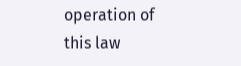operation of this law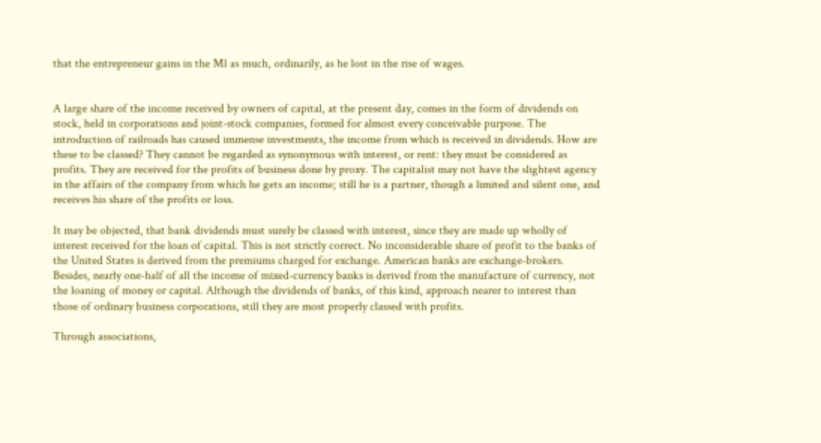that the entrepreneur gains in the Ml as much, ordinarily, as he lost in the rise of wages.


A large share of the income received by owners of capital, at the present day, comes in the form of dividends on stock, held in corporations and joint-stock companies, formed for almost every conceivable purpose. The introduction of railroads has caused immense investments, the income from which is received in dividends. How are these to be classed? They cannot be regarded as synonymous with interest, or rent: they must be considered as profits. They are received for the profits of business done by proxy. The capitalist may not have the slightest agency in the affairs of the company from which he gets an income; still he is a partner, though a limited and silent one, and receives his share of the profits or loss.

It may be objected, that bank dividends must surely be classed with interest, since they are made up wholly of interest received for the loan of capital. This is not strictly correct. No inconsiderable share of profit to the banks of the United States is derived from the premiums charged for exchange. American banks are exchange-brokers. Besides, nearly one-half of all the income of mixed-currency banks is derived from the manufacture of currency, not the loaning of money or capital. Although the dividends of banks, of this kind, approach nearer to interest than those of ordinary business corporations, still they are most properly classed with profits.

Through associations,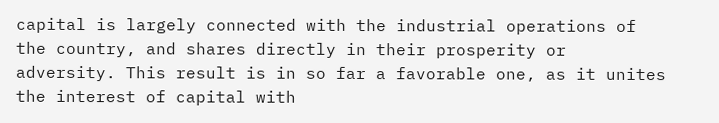capital is largely connected with the industrial operations of the country, and shares directly in their prosperity or adversity. This result is in so far a favorable one, as it unites the interest of capital with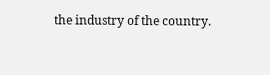the industry of the country.